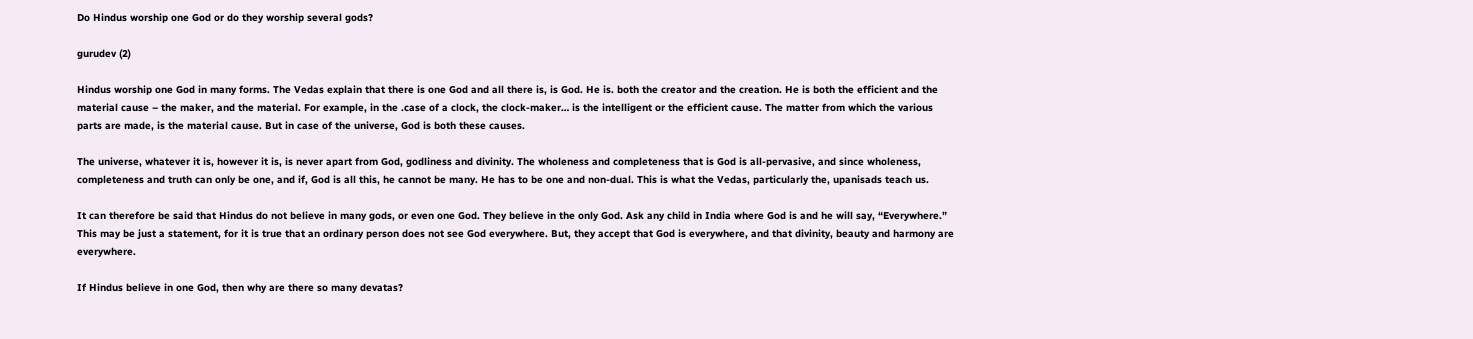Do Hindus worship one God or do they worship several gods?

gurudev (2)

Hindus worship one God in many forms. The Vedas explain that there is one God and all there is, is God. He is. both the creator and the creation. He is both the efficient and the material cause – the maker, and the material. For example, in the .case of a clock, the clock-maker… is the intelligent or the efficient cause. The matter from which the various parts are made, is the material cause. But in case of the universe, God is both these causes.

The universe, whatever it is, however it is, is never apart from God, godliness and divinity. The wholeness and completeness that is God is all-pervasive, and since wholeness, completeness and truth can only be one, and if, God is all this, he cannot be many. He has to be one and non-dual. This is what the Vedas, particularly the, upanisads teach us.

It can therefore be said that Hindus do not believe in many gods, or even one God. They believe in the only God. Ask any child in India where God is and he will say, “Everywhere.” This may be just a statement, for it is true that an ordinary person does not see God everywhere. But, they accept that God is everywhere, and that divinity, beauty and harmony are everywhere.

If Hindus believe in one God, then why are there so many devatas?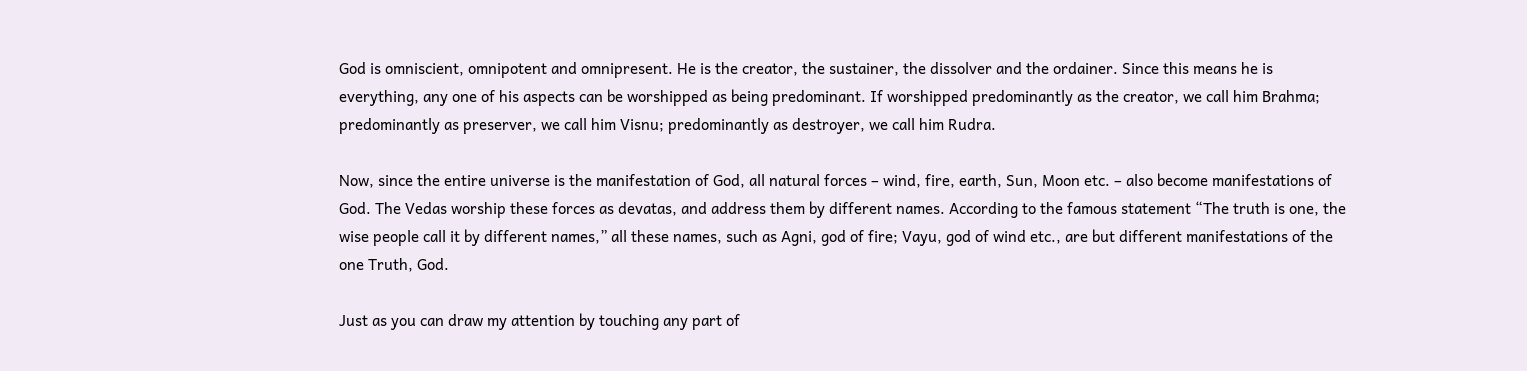God is omniscient, omnipotent and omnipresent. He is the creator, the sustainer, the dissolver and the ordainer. Since this means he is everything, any one of his aspects can be worshipped as being predominant. If worshipped predominantly as the creator, we call him Brahma; predominantly as preserver, we call him Visnu; predominantly as destroyer, we call him Rudra.

Now, since the entire universe is the manifestation of God, all natural forces – wind, fire, earth, Sun, Moon etc. – also become manifestations of God. The Vedas worship these forces as devatas, and address them by different names. According to the famous statement “The truth is one, the wise people call it by different names,” all these names, such as Agni, god of fire; Vayu, god of wind etc., are but different manifestations of the one Truth, God.

Just as you can draw my attention by touching any part of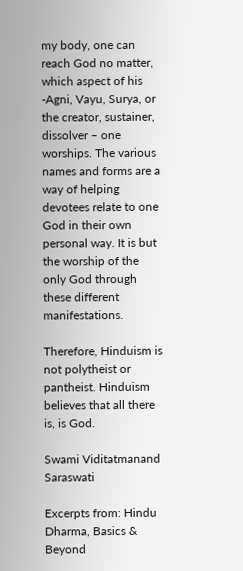my body, one can reach God no matter, which aspect of his -Agni, Vayu, Surya, or the creator, sustainer, dissolver – one worships. The various names and forms are a way of helping devotees relate to one God in their own personal way. It is but the worship of the only God through these different manifestations.

Therefore, Hinduism is not polytheist or pantheist. Hinduism believes that all there is, is God.

Swami Viditatmanand Saraswati

Excerpts from: Hindu Dharma, Basics & Beyond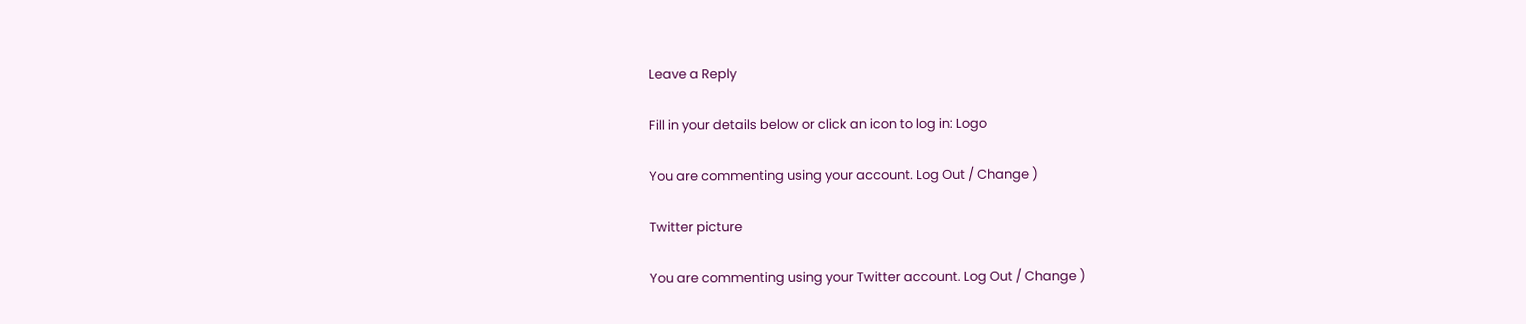Leave a Reply

Fill in your details below or click an icon to log in: Logo

You are commenting using your account. Log Out / Change )

Twitter picture

You are commenting using your Twitter account. Log Out / Change )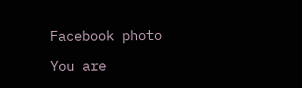Facebook photo

You are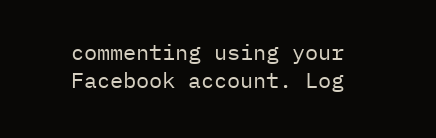commenting using your Facebook account. Log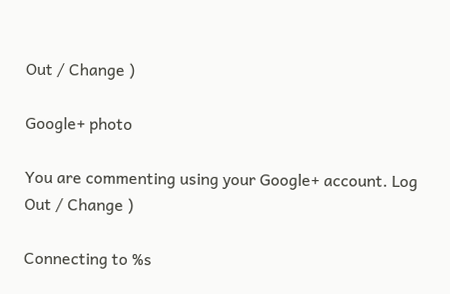Out / Change )

Google+ photo

You are commenting using your Google+ account. Log Out / Change )

Connecting to %s